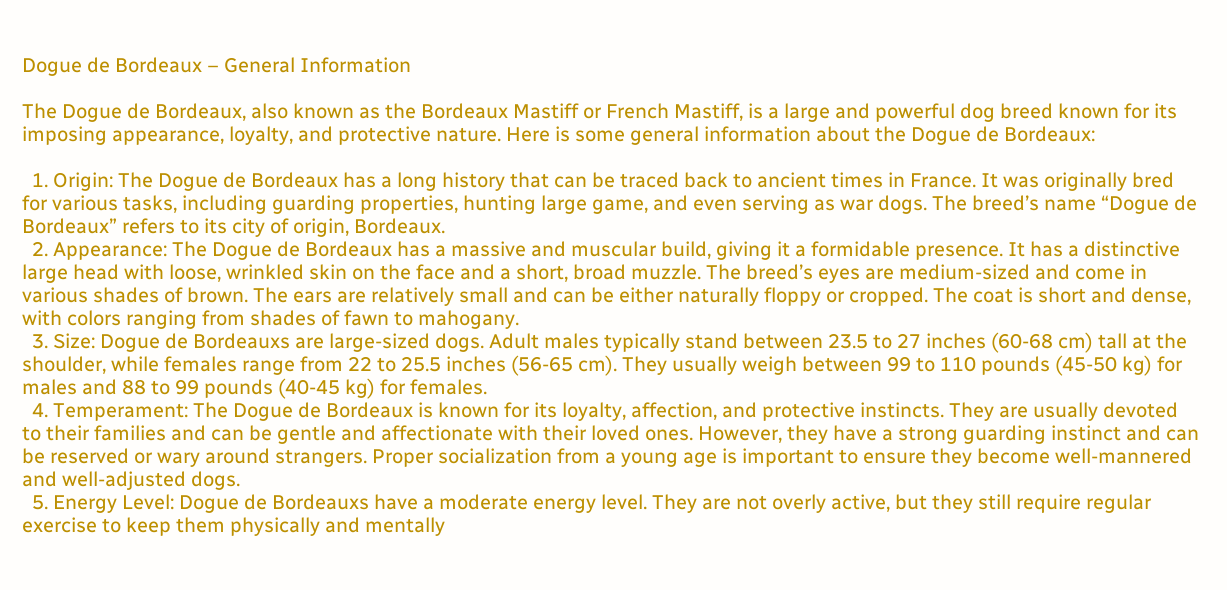Dogue de Bordeaux – General Information

The Dogue de Bordeaux, also known as the Bordeaux Mastiff or French Mastiff, is a large and powerful dog breed known for its imposing appearance, loyalty, and protective nature. Here is some general information about the Dogue de Bordeaux:

  1. Origin: The Dogue de Bordeaux has a long history that can be traced back to ancient times in France. It was originally bred for various tasks, including guarding properties, hunting large game, and even serving as war dogs. The breed’s name “Dogue de Bordeaux” refers to its city of origin, Bordeaux.
  2. Appearance: The Dogue de Bordeaux has a massive and muscular build, giving it a formidable presence. It has a distinctive large head with loose, wrinkled skin on the face and a short, broad muzzle. The breed’s eyes are medium-sized and come in various shades of brown. The ears are relatively small and can be either naturally floppy or cropped. The coat is short and dense, with colors ranging from shades of fawn to mahogany.
  3. Size: Dogue de Bordeauxs are large-sized dogs. Adult males typically stand between 23.5 to 27 inches (60-68 cm) tall at the shoulder, while females range from 22 to 25.5 inches (56-65 cm). They usually weigh between 99 to 110 pounds (45-50 kg) for males and 88 to 99 pounds (40-45 kg) for females.
  4. Temperament: The Dogue de Bordeaux is known for its loyalty, affection, and protective instincts. They are usually devoted to their families and can be gentle and affectionate with their loved ones. However, they have a strong guarding instinct and can be reserved or wary around strangers. Proper socialization from a young age is important to ensure they become well-mannered and well-adjusted dogs.
  5. Energy Level: Dogue de Bordeauxs have a moderate energy level. They are not overly active, but they still require regular exercise to keep them physically and mentally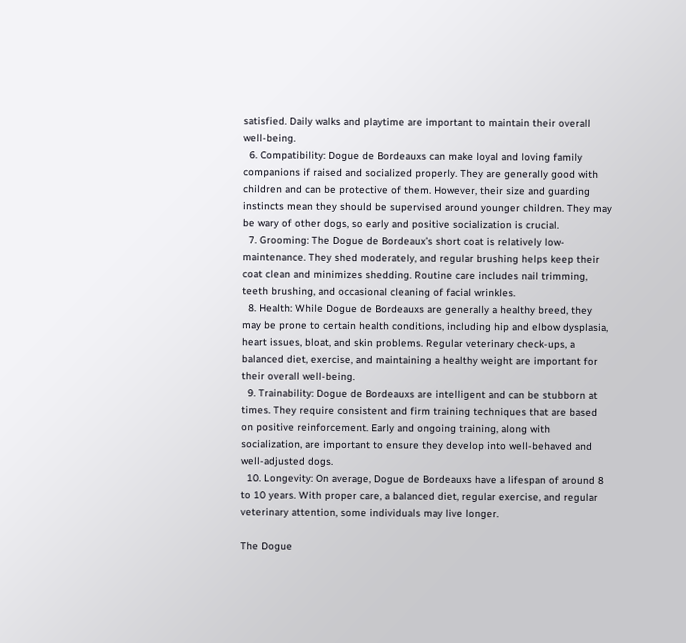satisfied. Daily walks and playtime are important to maintain their overall well-being.
  6. Compatibility: Dogue de Bordeauxs can make loyal and loving family companions if raised and socialized properly. They are generally good with children and can be protective of them. However, their size and guarding instincts mean they should be supervised around younger children. They may be wary of other dogs, so early and positive socialization is crucial.
  7. Grooming: The Dogue de Bordeaux’s short coat is relatively low-maintenance. They shed moderately, and regular brushing helps keep their coat clean and minimizes shedding. Routine care includes nail trimming, teeth brushing, and occasional cleaning of facial wrinkles.
  8. Health: While Dogue de Bordeauxs are generally a healthy breed, they may be prone to certain health conditions, including hip and elbow dysplasia, heart issues, bloat, and skin problems. Regular veterinary check-ups, a balanced diet, exercise, and maintaining a healthy weight are important for their overall well-being.
  9. Trainability: Dogue de Bordeauxs are intelligent and can be stubborn at times. They require consistent and firm training techniques that are based on positive reinforcement. Early and ongoing training, along with socialization, are important to ensure they develop into well-behaved and well-adjusted dogs.
  10. Longevity: On average, Dogue de Bordeauxs have a lifespan of around 8 to 10 years. With proper care, a balanced diet, regular exercise, and regular veterinary attention, some individuals may live longer.

The Dogue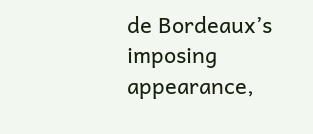de Bordeaux’s imposing appearance,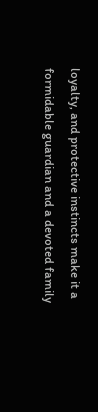loyalty, and protective instincts make it a formidable guardian and a devoted family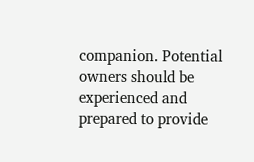companion. Potential owners should be experienced and prepared to provide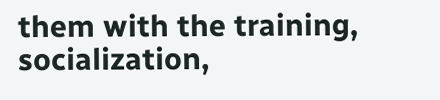them with the training, socialization,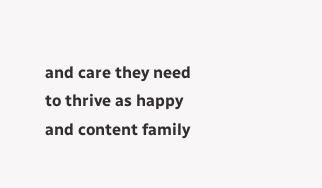and care they need to thrive as happy and content family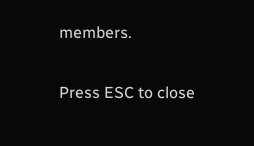members.

Press ESC to close